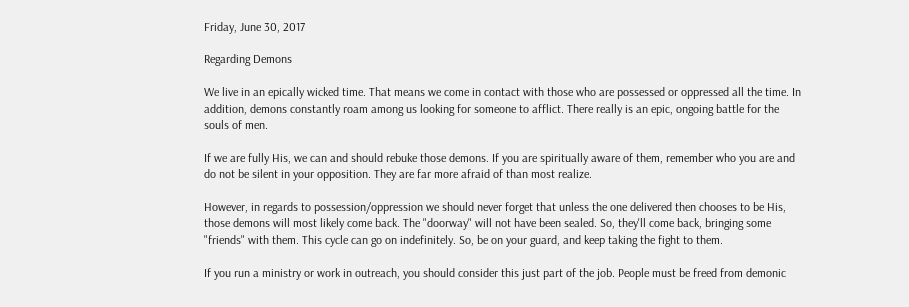Friday, June 30, 2017

Regarding Demons

We live in an epically wicked time. That means we come in contact with those who are possessed or oppressed all the time. In addition, demons constantly roam among us looking for someone to afflict. There really is an epic, ongoing battle for the souls of men.

If we are fully His, we can and should rebuke those demons. If you are spiritually aware of them, remember who you are and do not be silent in your opposition. They are far more afraid of than most realize.

However, in regards to possession/oppression we should never forget that unless the one delivered then chooses to be His, those demons will most likely come back. The "doorway" will not have been sealed. So, they'll come back, bringing some "friends" with them. This cycle can go on indefinitely. So, be on your guard, and keep taking the fight to them.

If you run a ministry or work in outreach, you should consider this just part of the job. People must be freed from demonic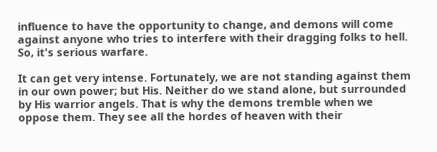influence to have the opportunity to change, and demons will come against anyone who tries to interfere with their dragging folks to hell. So, it's serious warfare.

It can get very intense. Fortunately, we are not standing against them in our own power; but His. Neither do we stand alone, but surrounded by His warrior angels. That is why the demons tremble when we oppose them. They see all the hordes of heaven with their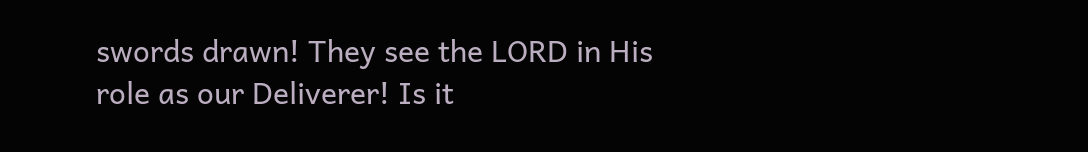swords drawn! They see the LORD in His role as our Deliverer! Is it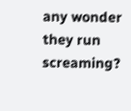any wonder they run screaming?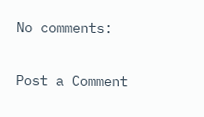No comments:

Post a Comment